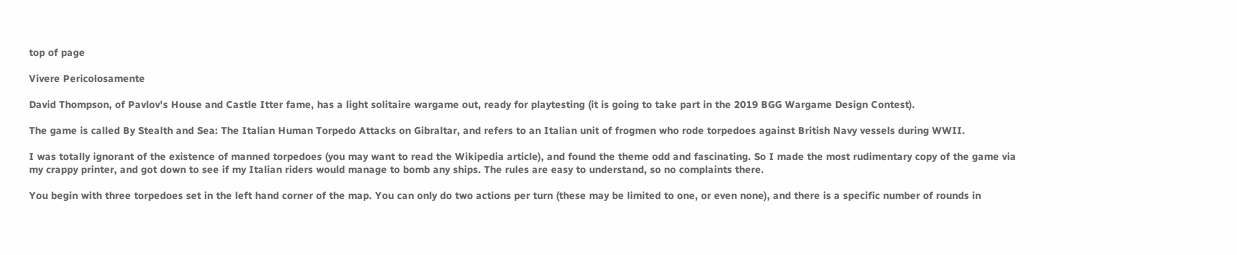top of page

Vivere Pericolosamente

David Thompson, of Pavlov's House and Castle Itter fame, has a light solitaire wargame out, ready for playtesting (it is going to take part in the 2019 BGG Wargame Design Contest).

The game is called By Stealth and Sea: The Italian Human Torpedo Attacks on Gibraltar, and refers to an Italian unit of frogmen who rode torpedoes against British Navy vessels during WWII.

I was totally ignorant of the existence of manned torpedoes (you may want to read the Wikipedia article), and found the theme odd and fascinating. So I made the most rudimentary copy of the game via my crappy printer, and got down to see if my Italian riders would manage to bomb any ships. The rules are easy to understand, so no complaints there.

You begin with three torpedoes set in the left hand corner of the map. You can only do two actions per turn (these may be limited to one, or even none), and there is a specific number of rounds in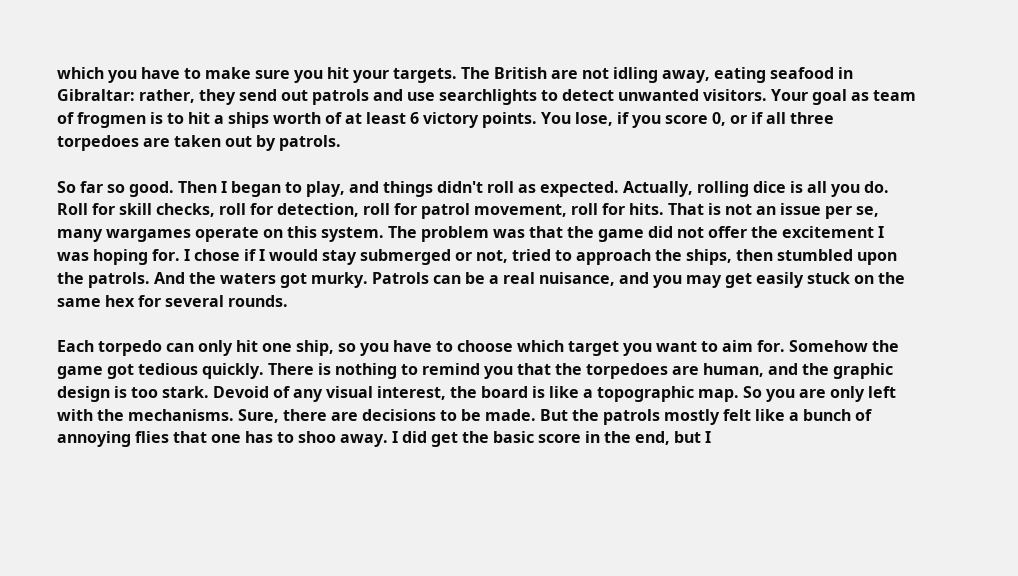which you have to make sure you hit your targets. The British are not idling away, eating seafood in Gibraltar: rather, they send out patrols and use searchlights to detect unwanted visitors. Your goal as team of frogmen is to hit a ships worth of at least 6 victory points. You lose, if you score 0, or if all three torpedoes are taken out by patrols.

So far so good. Then I began to play, and things didn't roll as expected. Actually, rolling dice is all you do. Roll for skill checks, roll for detection, roll for patrol movement, roll for hits. That is not an issue per se, many wargames operate on this system. The problem was that the game did not offer the excitement I was hoping for. I chose if I would stay submerged or not, tried to approach the ships, then stumbled upon the patrols. And the waters got murky. Patrols can be a real nuisance, and you may get easily stuck on the same hex for several rounds.

Each torpedo can only hit one ship, so you have to choose which target you want to aim for. Somehow the game got tedious quickly. There is nothing to remind you that the torpedoes are human, and the graphic design is too stark. Devoid of any visual interest, the board is like a topographic map. So you are only left with the mechanisms. Sure, there are decisions to be made. But the patrols mostly felt like a bunch of annoying flies that one has to shoo away. I did get the basic score in the end, but I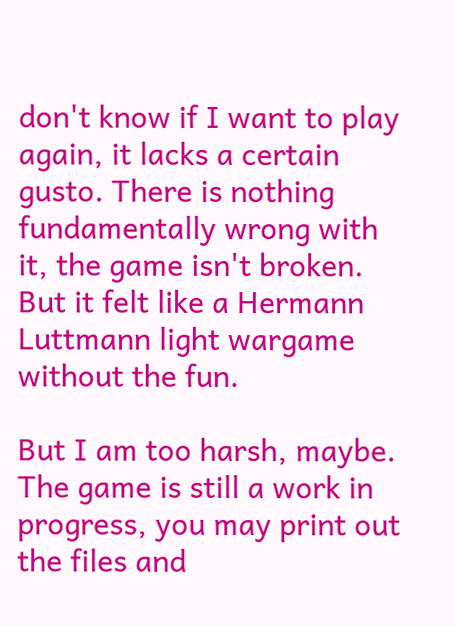don't know if I want to play again, it lacks a certain gusto. There is nothing fundamentally wrong with it, the game isn't broken. But it felt like a Hermann Luttmann light wargame without the fun.

But I am too harsh, maybe. The game is still a work in progress, you may print out the files and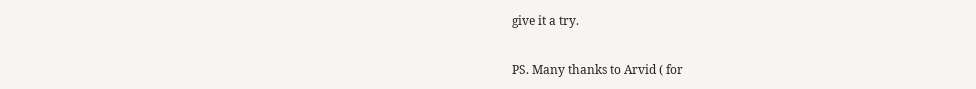give it a try.

PS. Many thanks to Arvid ( for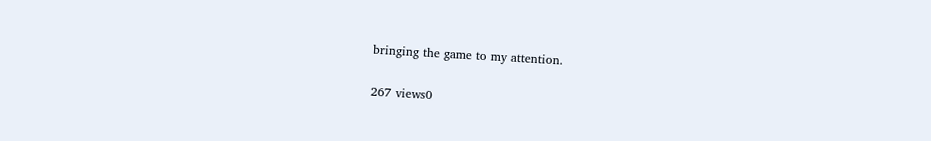bringing the game to my attention.

267 views0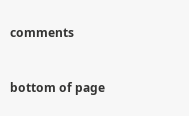comments


bottom of page